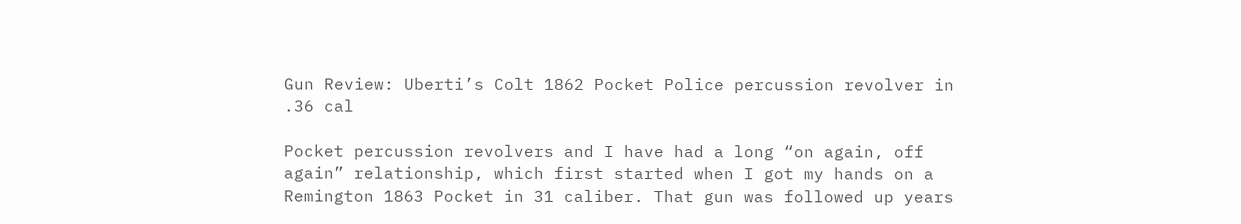Gun Review: Uberti’s Colt 1862 Pocket Police percussion revolver in .36 cal

Pocket percussion revolvers and I have had a long “on again, off again” relationship, which first started when I got my hands on a Remington 1863 Pocket in 31 caliber. That gun was followed up years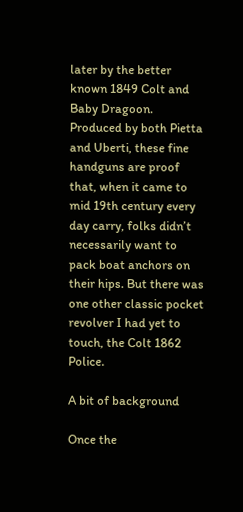later by the better known 1849 Colt and Baby Dragoon. Produced by both Pietta and Uberti, these fine handguns are proof that, when it came to mid 19th century every day carry, folks didn’t necessarily want to pack boat anchors on their hips. But there was one other classic pocket revolver I had yet to touch, the Colt 1862 Police.

A bit of background

Once the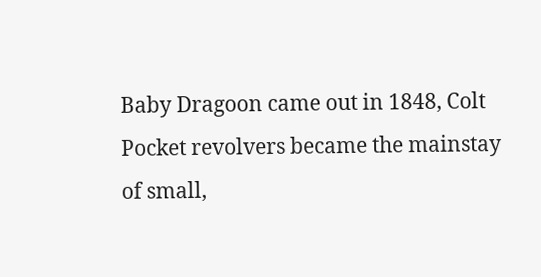Baby Dragoon came out in 1848, Colt Pocket revolvers became the mainstay of small,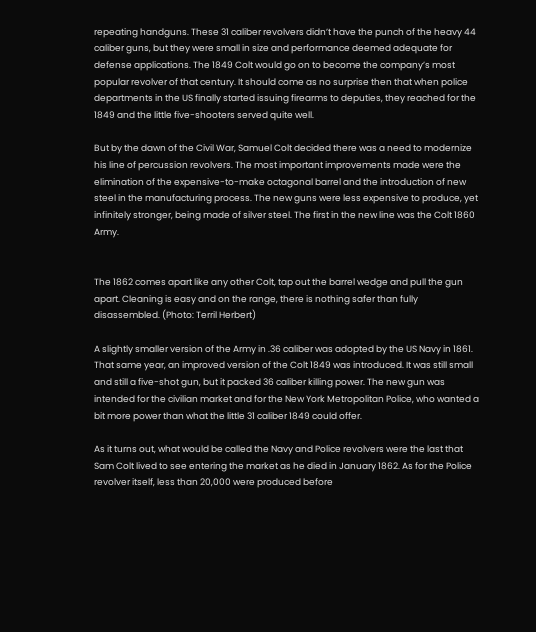repeating handguns. These 31 caliber revolvers didn’t have the punch of the heavy 44 caliber guns, but they were small in size and performance deemed adequate for defense applications. The 1849 Colt would go on to become the company’s most popular revolver of that century. It should come as no surprise then that when police departments in the US finally started issuing firearms to deputies, they reached for the 1849 and the little five-shooters served quite well.

But by the dawn of the Civil War, Samuel Colt decided there was a need to modernize his line of percussion revolvers. The most important improvements made were the elimination of the expensive-to-make octagonal barrel and the introduction of new steel in the manufacturing process. The new guns were less expensive to produce, yet infinitely stronger, being made of silver steel. The first in the new line was the Colt 1860 Army.


The 1862 comes apart like any other Colt, tap out the barrel wedge and pull the gun apart. Cleaning is easy and on the range, there is nothing safer than fully disassembled. (Photo: Terril Herbert)

A slightly smaller version of the Army in .36 caliber was adopted by the US Navy in 1861. That same year, an improved version of the Colt 1849 was introduced. It was still small and still a five-shot gun, but it packed 36 caliber killing power. The new gun was intended for the civilian market and for the New York Metropolitan Police, who wanted a bit more power than what the little 31 caliber 1849 could offer.

As it turns out, what would be called the Navy and Police revolvers were the last that Sam Colt lived to see entering the market as he died in January 1862. As for the Police revolver itself, less than 20,000 were produced before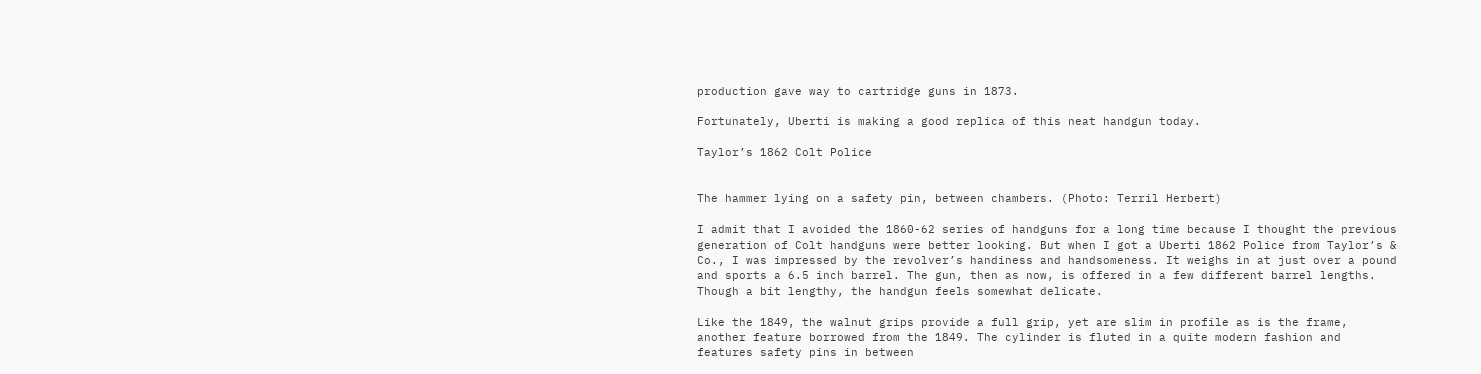production gave way to cartridge guns in 1873.

Fortunately, Uberti is making a good replica of this neat handgun today.

Taylor’s 1862 Colt Police


The hammer lying on a safety pin, between chambers. (Photo: Terril Herbert)

I admit that I avoided the 1860-62 series of handguns for a long time because I thought the previous generation of Colt handguns were better looking. But when I got a Uberti 1862 Police from Taylor’s & Co., I was impressed by the revolver’s handiness and handsomeness. It weighs in at just over a pound and sports a 6.5 inch barrel. The gun, then as now, is offered in a few different barrel lengths. Though a bit lengthy, the handgun feels somewhat delicate.

Like the 1849, the walnut grips provide a full grip, yet are slim in profile as is the frame, another feature borrowed from the 1849. The cylinder is fluted in a quite modern fashion and features safety pins in between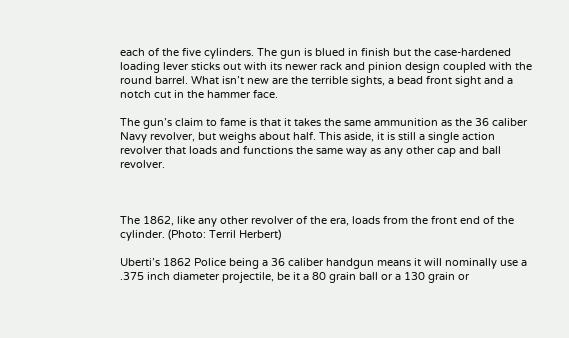each of the five cylinders. The gun is blued in finish but the case-hardened loading lever sticks out with its newer rack and pinion design coupled with the round barrel. What isn’t new are the terrible sights, a bead front sight and a notch cut in the hammer face.

The gun’s claim to fame is that it takes the same ammunition as the 36 caliber Navy revolver, but weighs about half. This aside, it is still a single action revolver that loads and functions the same way as any other cap and ball revolver.



The 1862, like any other revolver of the era, loads from the front end of the cylinder. (Photo: Terril Herbert)

Uberti’s 1862 Police being a 36 caliber handgun means it will nominally use a .375 inch diameter projectile, be it a 80 grain ball or a 130 grain or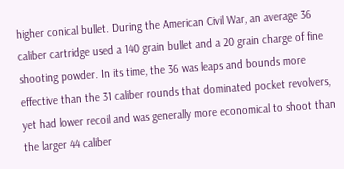higher conical bullet. During the American Civil War, an average 36 caliber cartridge used a 140 grain bullet and a 20 grain charge of fine shooting powder. In its time, the 36 was leaps and bounds more effective than the 31 caliber rounds that dominated pocket revolvers, yet had lower recoil and was generally more economical to shoot than the larger 44 caliber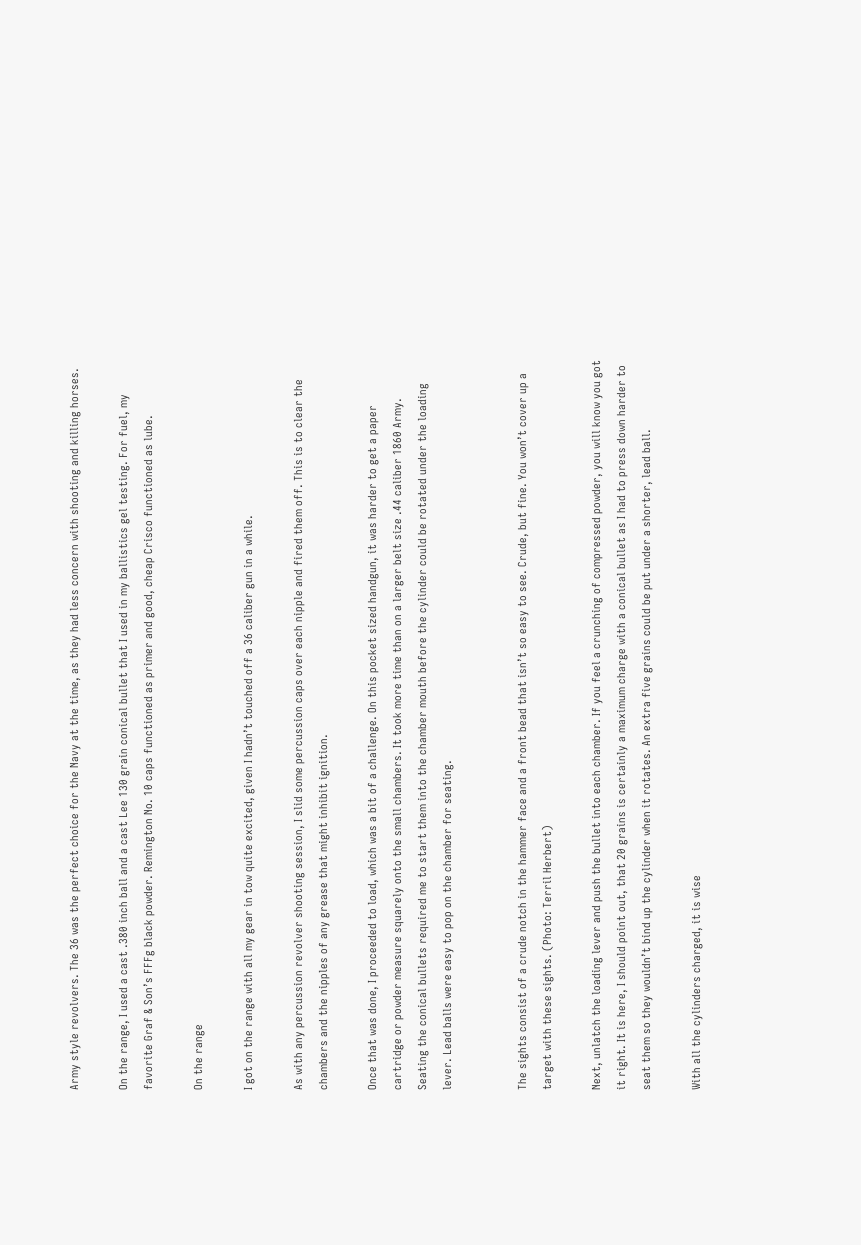Army style revolvers. The 36 was the perfect choice for the Navy at the time, as they had less concern with shooting and killing horses.

On the range, I used a cast .380 inch ball and a cast Lee 130 grain conical bullet that I used in my ballistics gel testing. For fuel, my favorite Graf & Son’s FFFg black powder. Remington No. 10 caps functioned as primer and good, cheap Crisco functioned as lube.

On the range

I got on the range with all my gear in tow quite excited, given I hadn’t touched off a 36 caliber gun in a while.

As with any percussion revolver shooting session, I slid some percussion caps over each nipple and fired them off. This is to clear the chambers and the nipples of any grease that might inhibit ignition.

Once that was done, I proceeded to load, which was a bit of a challenge. On this pocket sized handgun, it was harder to get a paper cartridge or powder measure squarely onto the small chambers. It took more time than on a larger belt size .44 caliber 1860 Army. Seating the conical bullets required me to start them into the chamber mouth before the cylinder could be rotated under the loading lever. Lead balls were easy to pop on the chamber for seating.


The sights consist of a crude notch in the hammer face and a front bead that isn’t so easy to see. Crude, but fine. You won’t cover up a target with these sights. (Photo: Terril Herbert)

Next, unlatch the loading lever and push the bullet into each chamber. If you feel a crunching of compressed powder, you will know you got it right. It is here, I should point out, that 20 grains is certainly a maximum charge with a conical bullet as I had to press down harder to seat them so they wouldn’t bind up the cylinder when it rotates. An extra five grains could be put under a shorter, lead ball.

With all the cylinders charged, it is wise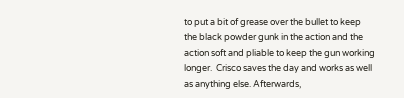to put a bit of grease over the bullet to keep the black powder gunk in the action and the action soft and pliable to keep the gun working longer.  Crisco saves the day and works as well as anything else. Afterwards,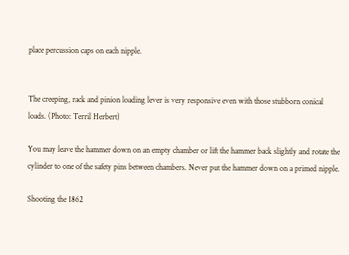place percussion caps on each nipple.


The creeping, rack and pinion loading lever is very responsive even with those stubborn conical loads. (Photo: Terril Herbert)

You may leave the hammer down on an empty chamber or lift the hammer back slightly and rotate the cylinder to one of the safety pins between chambers. Never put the hammer down on a primed nipple.

Shooting the 1862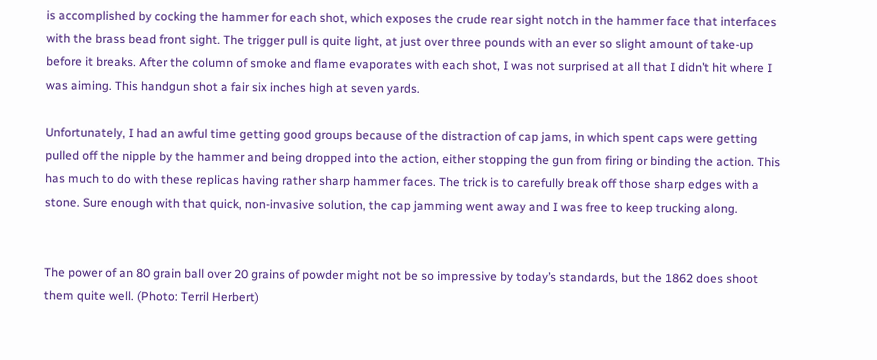is accomplished by cocking the hammer for each shot, which exposes the crude rear sight notch in the hammer face that interfaces with the brass bead front sight. The trigger pull is quite light, at just over three pounds with an ever so slight amount of take-up before it breaks. After the column of smoke and flame evaporates with each shot, I was not surprised at all that I didn’t hit where I was aiming. This handgun shot a fair six inches high at seven yards.

Unfortunately, I had an awful time getting good groups because of the distraction of cap jams, in which spent caps were getting pulled off the nipple by the hammer and being dropped into the action, either stopping the gun from firing or binding the action. This has much to do with these replicas having rather sharp hammer faces. The trick is to carefully break off those sharp edges with a stone. Sure enough with that quick, non-invasive solution, the cap jamming went away and I was free to keep trucking along.


The power of an 80 grain ball over 20 grains of powder might not be so impressive by today’s standards, but the 1862 does shoot them quite well. (Photo: Terril Herbert)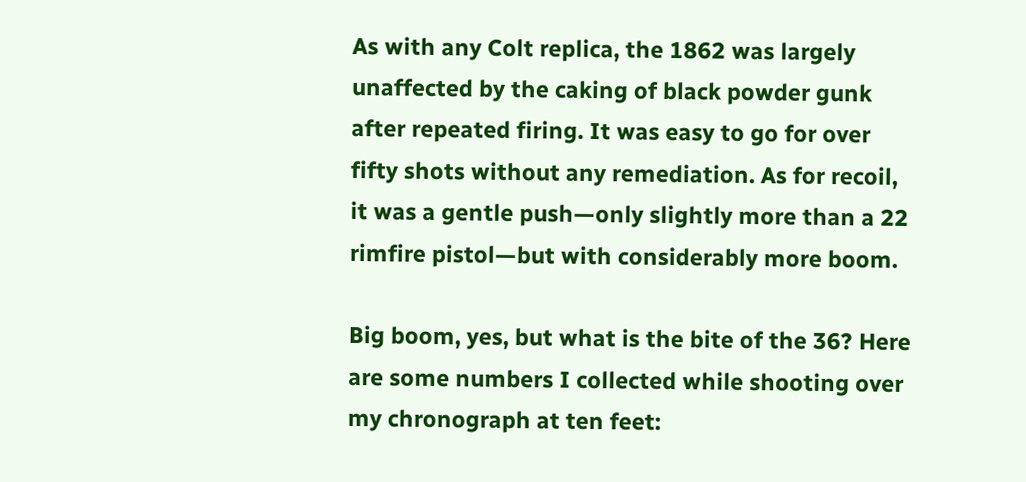As with any Colt replica, the 1862 was largely unaffected by the caking of black powder gunk after repeated firing. It was easy to go for over fifty shots without any remediation. As for recoil, it was a gentle push—only slightly more than a 22 rimfire pistol—but with considerably more boom.

Big boom, yes, but what is the bite of the 36? Here are some numbers I collected while shooting over my chronograph at ten feet: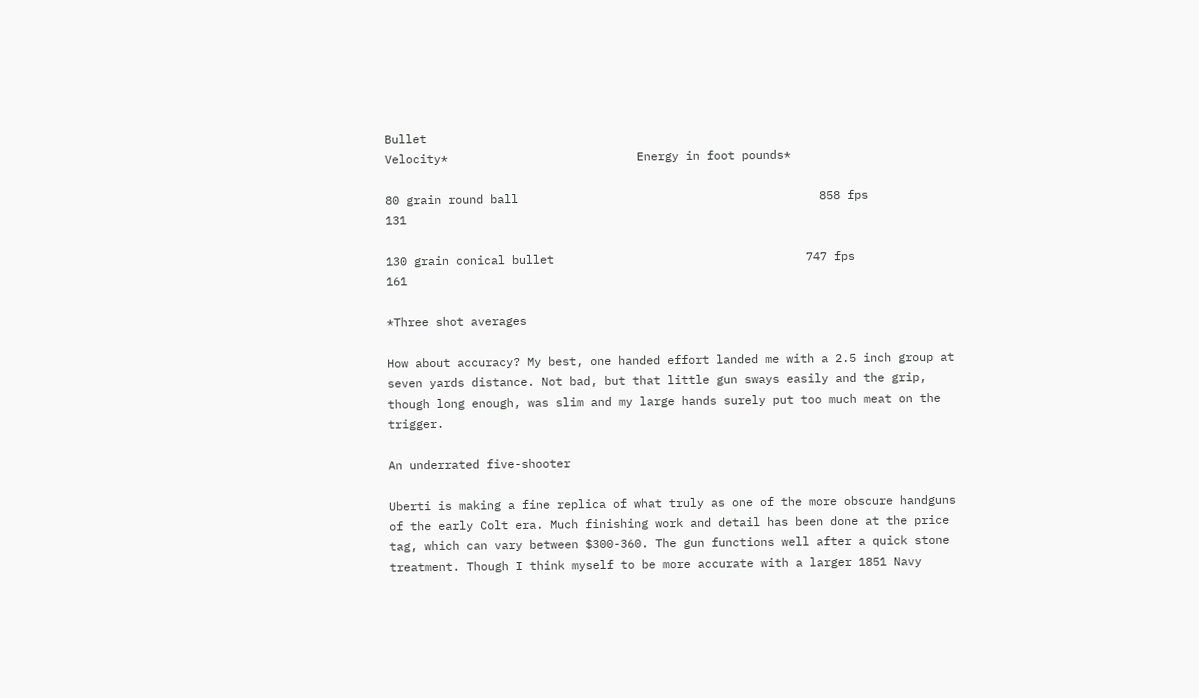Bullet                                                                   Velocity*                           Energy in foot pounds*

80 grain round ball                                           858 fps                                        131

130 grain conical bullet                                    747 fps                                        161

*Three shot averages

How about accuracy? My best, one handed effort landed me with a 2.5 inch group at seven yards distance. Not bad, but that little gun sways easily and the grip, though long enough, was slim and my large hands surely put too much meat on the trigger.

An underrated five-shooter

Uberti is making a fine replica of what truly as one of the more obscure handguns of the early Colt era. Much finishing work and detail has been done at the price tag, which can vary between $300-360. The gun functions well after a quick stone treatment. Though I think myself to be more accurate with a larger 1851 Navy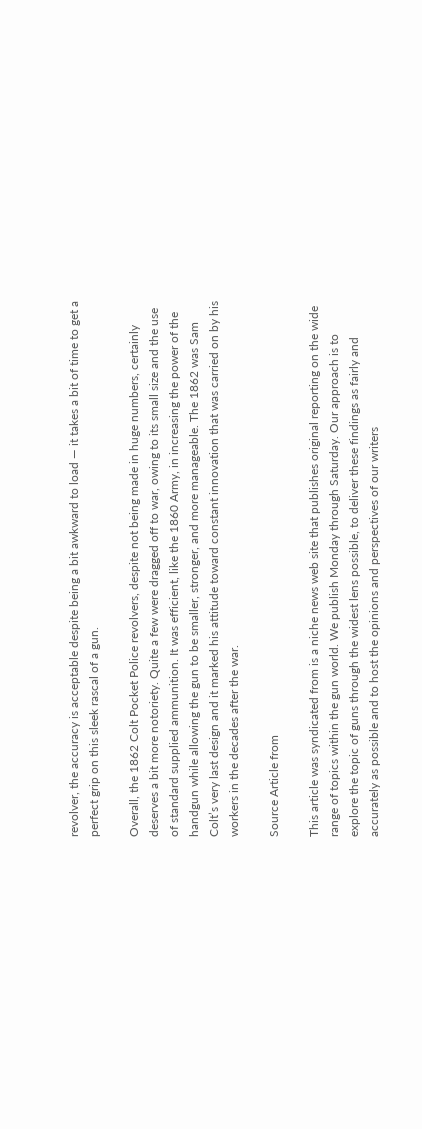revolver, the accuracy is acceptable despite being a bit awkward to load — it takes a bit of time to get a perfect grip on this sleek rascal of a gun.

Overall, the 1862 Colt Pocket Police revolvers, despite not being made in huge numbers, certainly deserves a bit more notoriety. Quite a few were dragged off to war, owing to its small size and the use of standard supplied ammunition. It was efficient, like the 1860 Army, in increasing the power of the handgun while allowing the gun to be smaller, stronger, and more manageable. The 1862 was Sam Colt’s very last design and it marked his attitude toward constant innovation that was carried on by his workers in the decades after the war.

Source Article from

This article was syndicated from is a niche news web site that publishes original reporting on the wide range of topics within the gun world. We publish Monday through Saturday. Our approach is to explore the topic of guns through the widest lens possible, to deliver these findings as fairly and accurately as possible and to host the opinions and perspectives of our writers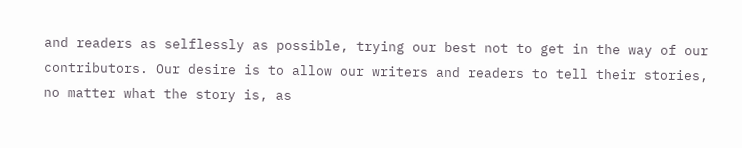and readers as selflessly as possible, trying our best not to get in the way of our contributors. Our desire is to allow our writers and readers to tell their stories, no matter what the story is, as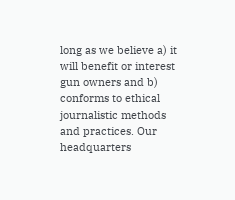long as we believe a) it will benefit or interest gun owners and b) conforms to ethical journalistic methods and practices. Our headquarters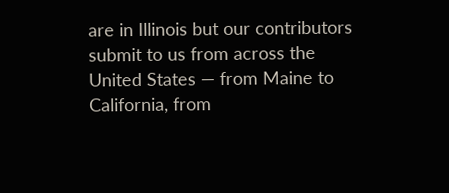are in Illinois but our contributors submit to us from across the United States — from Maine to California, from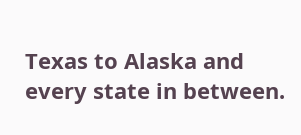Texas to Alaska and every state in between.